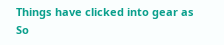Things have clicked into gear as So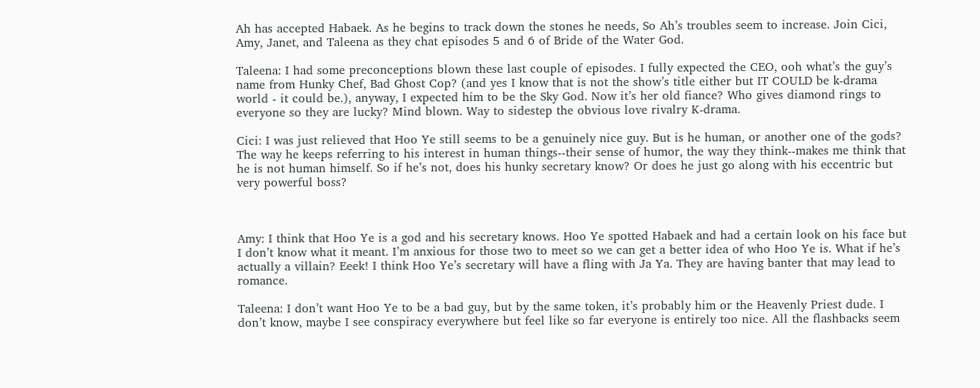Ah has accepted Habaek. As he begins to track down the stones he needs, So Ah’s troubles seem to increase. Join Cici, Amy, Janet, and Taleena as they chat episodes 5 and 6 of Bride of the Water God.

Taleena: I had some preconceptions blown these last couple of episodes. I fully expected the CEO, ooh what’s the guy’s name from Hunky Chef, Bad Ghost Cop? (and yes I know that is not the show’s title either but IT COULD be k-drama world - it could be.), anyway, I expected him to be the Sky God. Now it’s her old fiance? Who gives diamond rings to everyone so they are lucky? Mind blown. Way to sidestep the obvious love rivalry K-drama.

Cici: I was just relieved that Hoo Ye still seems to be a genuinely nice guy. But is he human, or another one of the gods? The way he keeps referring to his interest in human things--their sense of humor, the way they think--makes me think that he is not human himself. So if he’s not, does his hunky secretary know? Or does he just go along with his eccentric but very powerful boss?



Amy: I think that Hoo Ye is a god and his secretary knows. Hoo Ye spotted Habaek and had a certain look on his face but I don’t know what it meant. I’m anxious for those two to meet so we can get a better idea of who Hoo Ye is. What if he’s actually a villain? Eeek! I think Hoo Ye’s secretary will have a fling with Ja Ya. They are having banter that may lead to romance.

Taleena: I don’t want Hoo Ye to be a bad guy, but by the same token, it’s probably him or the Heavenly Priest dude. I don’t know, maybe I see conspiracy everywhere but feel like so far everyone is entirely too nice. All the flashbacks seem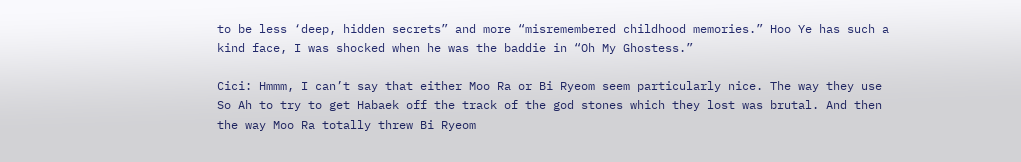to be less ‘deep, hidden secrets” and more “misremembered childhood memories.” Hoo Ye has such a kind face, I was shocked when he was the baddie in “Oh My Ghostess.”

Cici: Hmmm, I can’t say that either Moo Ra or Bi Ryeom seem particularly nice. The way they use So Ah to try to get Habaek off the track of the god stones which they lost was brutal. And then the way Moo Ra totally threw Bi Ryeom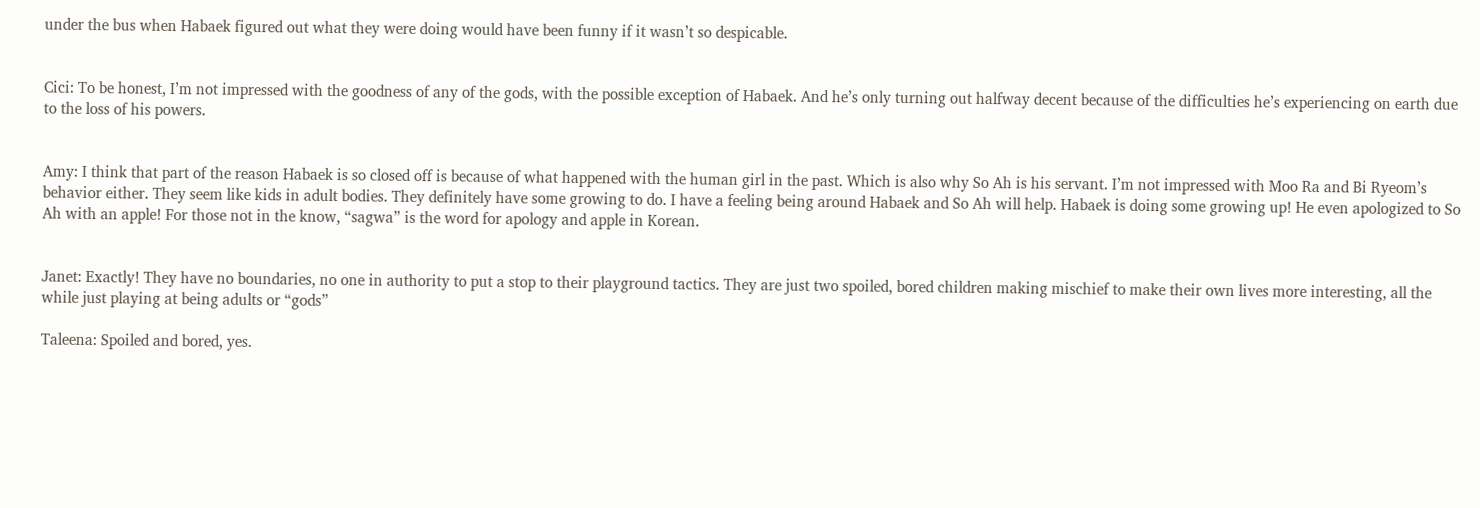under the bus when Habaek figured out what they were doing would have been funny if it wasn’t so despicable.


Cici: To be honest, I’m not impressed with the goodness of any of the gods, with the possible exception of Habaek. And he’s only turning out halfway decent because of the difficulties he’s experiencing on earth due to the loss of his powers.


Amy: I think that part of the reason Habaek is so closed off is because of what happened with the human girl in the past. Which is also why So Ah is his servant. I’m not impressed with Moo Ra and Bi Ryeom’s behavior either. They seem like kids in adult bodies. They definitely have some growing to do. I have a feeling being around Habaek and So Ah will help. Habaek is doing some growing up! He even apologized to So Ah with an apple! For those not in the know, “sagwa” is the word for apology and apple in Korean.


Janet: Exactly! They have no boundaries, no one in authority to put a stop to their playground tactics. They are just two spoiled, bored children making mischief to make their own lives more interesting, all the while just playing at being adults or “gods”

Taleena: Spoiled and bored, yes.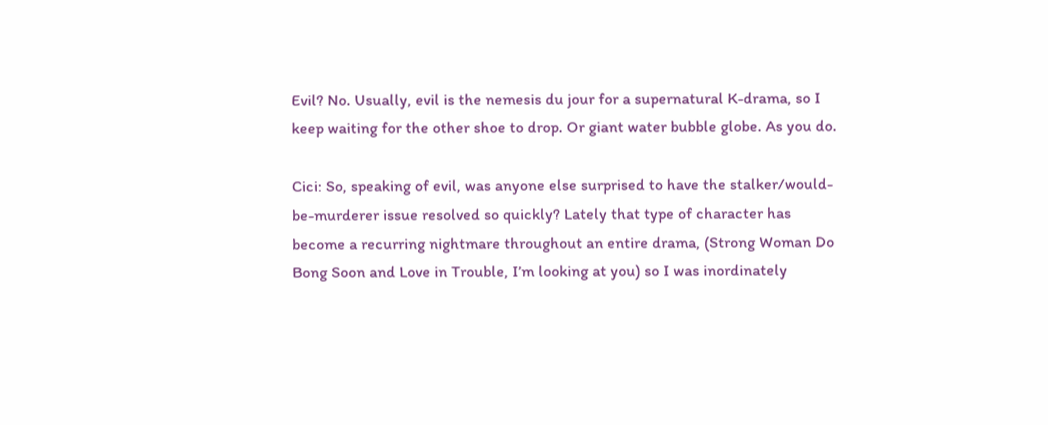Evil? No. Usually, evil is the nemesis du jour for a supernatural K-drama, so I keep waiting for the other shoe to drop. Or giant water bubble globe. As you do.

Cici: So, speaking of evil, was anyone else surprised to have the stalker/would-be-murderer issue resolved so quickly? Lately that type of character has become a recurring nightmare throughout an entire drama, (Strong Woman Do Bong Soon and Love in Trouble, I’m looking at you) so I was inordinately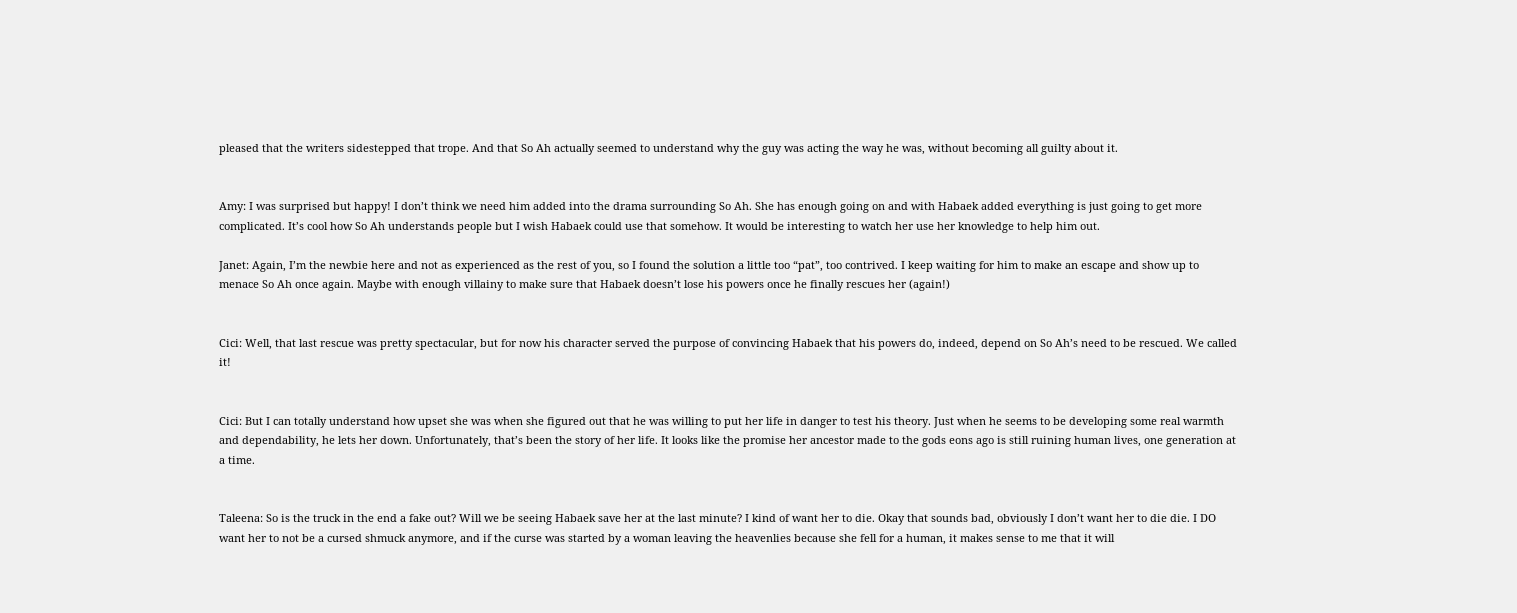pleased that the writers sidestepped that trope. And that So Ah actually seemed to understand why the guy was acting the way he was, without becoming all guilty about it.


Amy: I was surprised but happy! I don’t think we need him added into the drama surrounding So Ah. She has enough going on and with Habaek added everything is just going to get more complicated. It’s cool how So Ah understands people but I wish Habaek could use that somehow. It would be interesting to watch her use her knowledge to help him out.

Janet: Again, I’m the newbie here and not as experienced as the rest of you, so I found the solution a little too “pat”, too contrived. I keep waiting for him to make an escape and show up to menace So Ah once again. Maybe with enough villainy to make sure that Habaek doesn’t lose his powers once he finally rescues her (again!)


Cici: Well, that last rescue was pretty spectacular, but for now his character served the purpose of convincing Habaek that his powers do, indeed, depend on So Ah’s need to be rescued. We called it!


Cici: But I can totally understand how upset she was when she figured out that he was willing to put her life in danger to test his theory. Just when he seems to be developing some real warmth and dependability, he lets her down. Unfortunately, that’s been the story of her life. It looks like the promise her ancestor made to the gods eons ago is still ruining human lives, one generation at a time.


Taleena: So is the truck in the end a fake out? Will we be seeing Habaek save her at the last minute? I kind of want her to die. Okay that sounds bad, obviously I don’t want her to die die. I DO want her to not be a cursed shmuck anymore, and if the curse was started by a woman leaving the heavenlies because she fell for a human, it makes sense to me that it will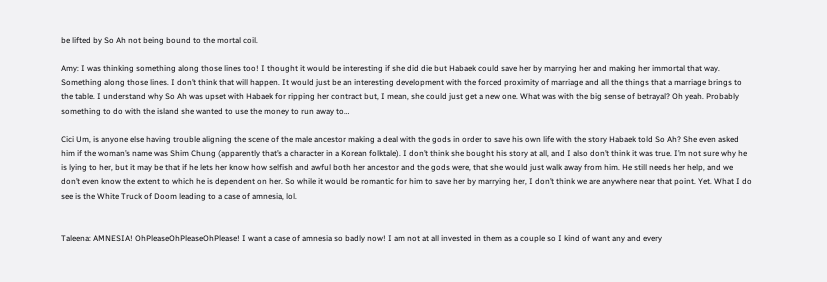be lifted by So Ah not being bound to the mortal coil.

Amy: I was thinking something along those lines too! I thought it would be interesting if she did die but Habaek could save her by marrying her and making her immortal that way. Something along those lines. I don’t think that will happen. It would just be an interesting development with the forced proximity of marriage and all the things that a marriage brings to the table. I understand why So Ah was upset with Habaek for ripping her contract but, I mean, she could just get a new one. What was with the big sense of betrayal? Oh yeah. Probably something to do with the island she wanted to use the money to run away to…

Cici Um, is anyone else having trouble aligning the scene of the male ancestor making a deal with the gods in order to save his own life with the story Habaek told So Ah? She even asked him if the woman’s name was Shim Chung (apparently that’s a character in a Korean folktale). I don’t think she bought his story at all, and I also don’t think it was true. I’m not sure why he is lying to her, but it may be that if he lets her know how selfish and awful both her ancestor and the gods were, that she would just walk away from him. He still needs her help, and we don’t even know the extent to which he is dependent on her. So while it would be romantic for him to save her by marrying her, I don’t think we are anywhere near that point. Yet. What I do see is the White Truck of Doom leading to a case of amnesia, lol.


Taleena: AMNESIA! OhPleaseOhPleaseOhPlease! I want a case of amnesia so badly now! I am not at all invested in them as a couple so I kind of want any and every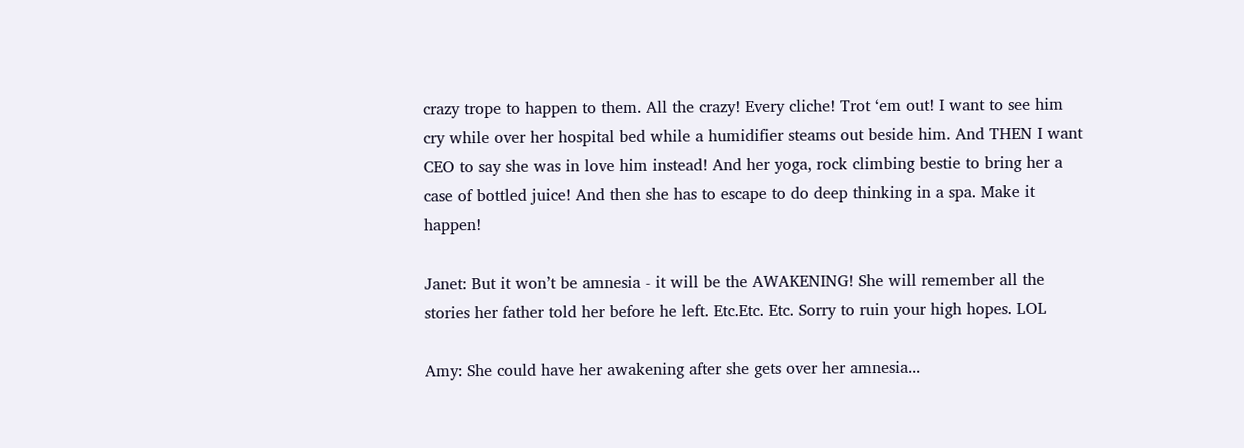crazy trope to happen to them. All the crazy! Every cliche! Trot ‘em out! I want to see him cry while over her hospital bed while a humidifier steams out beside him. And THEN I want CEO to say she was in love him instead! And her yoga, rock climbing bestie to bring her a case of bottled juice! And then she has to escape to do deep thinking in a spa. Make it happen!

Janet: But it won’t be amnesia - it will be the AWAKENING! She will remember all the stories her father told her before he left. Etc.Etc. Etc. Sorry to ruin your high hopes. LOL

Amy: She could have her awakening after she gets over her amnesia...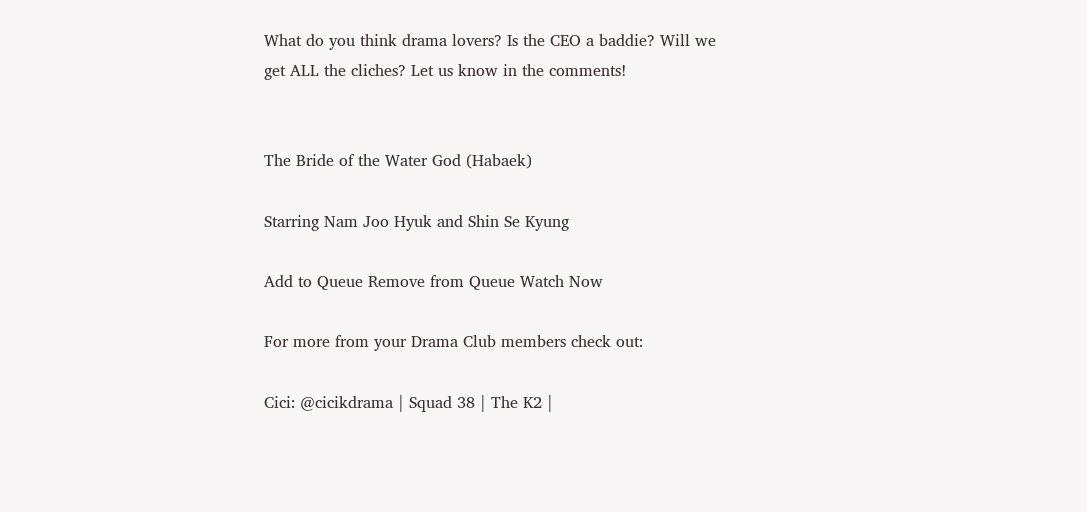What do you think drama lovers? Is the CEO a baddie? Will we get ALL the cliches? Let us know in the comments!


The Bride of the Water God (Habaek)

Starring Nam Joo Hyuk and Shin Se Kyung

Add to Queue Remove from Queue Watch Now

For more from your Drama Club members check out:

Cici: @cicikdrama | Squad 38 | The K2 |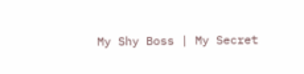My Shy Boss | My Secret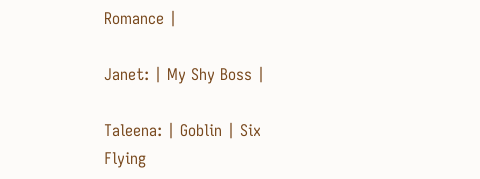Romance |

Janet: | My Shy Boss |

Taleena: | Goblin | Six Flying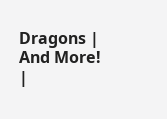Dragons | And More! |